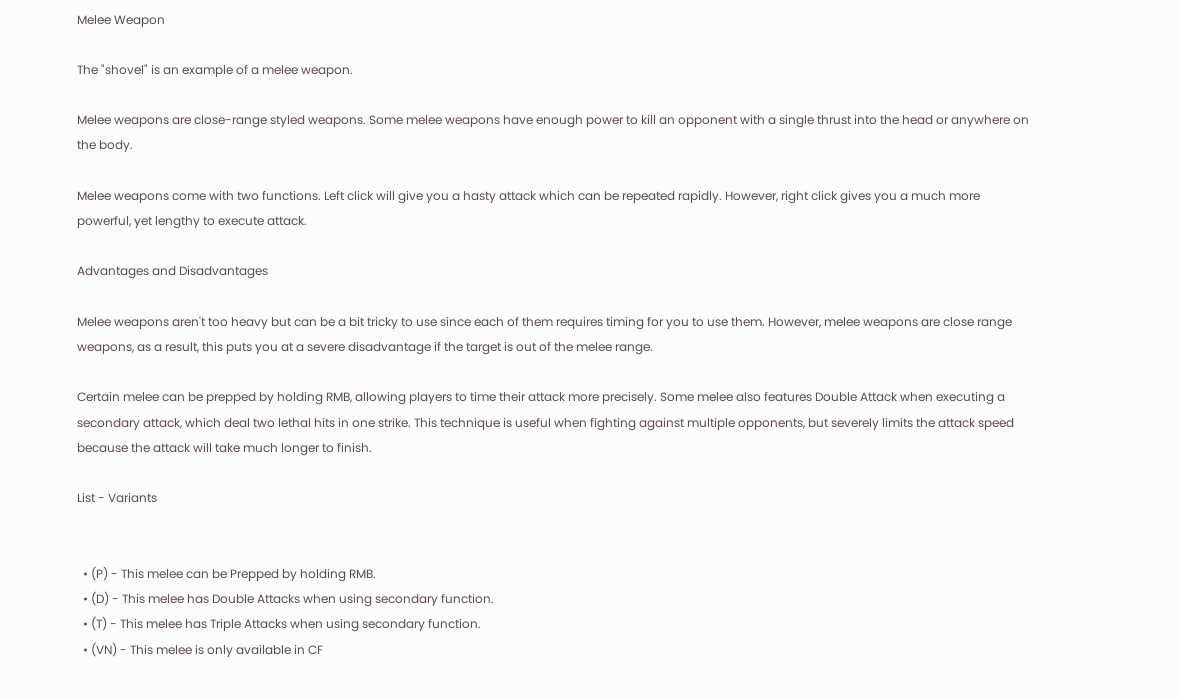Melee Weapon

The "shovel" is an example of a melee weapon.

Melee weapons are close-range styled weapons. Some melee weapons have enough power to kill an opponent with a single thrust into the head or anywhere on the body.

Melee weapons come with two functions. Left click will give you a hasty attack which can be repeated rapidly. However, right click gives you a much more powerful, yet lengthy to execute attack.

Advantages and Disadvantages

Melee weapons aren't too heavy but can be a bit tricky to use since each of them requires timing for you to use them. However, melee weapons are close range weapons, as a result, this puts you at a severe disadvantage if the target is out of the melee range.

Certain melee can be prepped by holding RMB, allowing players to time their attack more precisely. Some melee also features Double Attack when executing a secondary attack, which deal two lethal hits in one strike. This technique is useful when fighting against multiple opponents, but severely limits the attack speed because the attack will take much longer to finish.

List - Variants


  • (P) - This melee can be Prepped by holding RMB.
  • (D) - This melee has Double Attacks when using secondary function.
  • (T) - This melee has Triple Attacks when using secondary function.
  • (VN) - This melee is only available in CF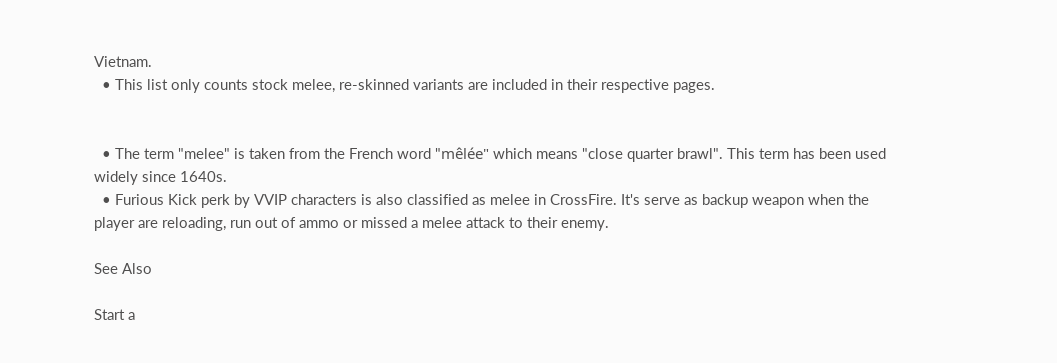Vietnam.
  • This list only counts stock melee, re-skinned variants are included in their respective pages.


  • The term "melee" is taken from the French word "mêlée" which means "close quarter brawl". This term has been used widely since 1640s.
  • Furious Kick perk by VVIP characters is also classified as melee in CrossFire. It's serve as backup weapon when the player are reloading, run out of ammo or missed a melee attack to their enemy.

See Also

Start a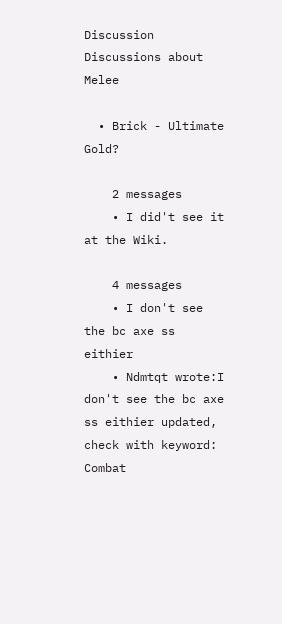Discussion Discussions about Melee

  • Brick - Ultimate Gold?

    2 messages
    • I did't see it at the Wiki.

    4 messages
    • I don't see the bc axe ss eithier
    • Ndmtqt wrote:I don't see the bc axe ss eithier updated, check with keyword: Combat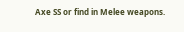Axe SS or find in Melee weapons.